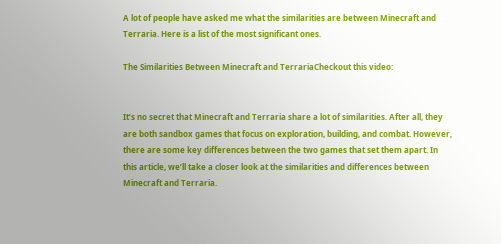A lot of people have asked me what the similarities are between Minecraft and Terraria. Here is a list of the most significant ones.

The Similarities Between Minecraft and TerrariaCheckout this video:


It’s no secret that Minecraft and Terraria share a lot of similarities. After all, they are both sandbox games that focus on exploration, building, and combat. However, there are some key differences between the two games that set them apart. In this article, we’ll take a closer look at the similarities and differences between Minecraft and Terraria.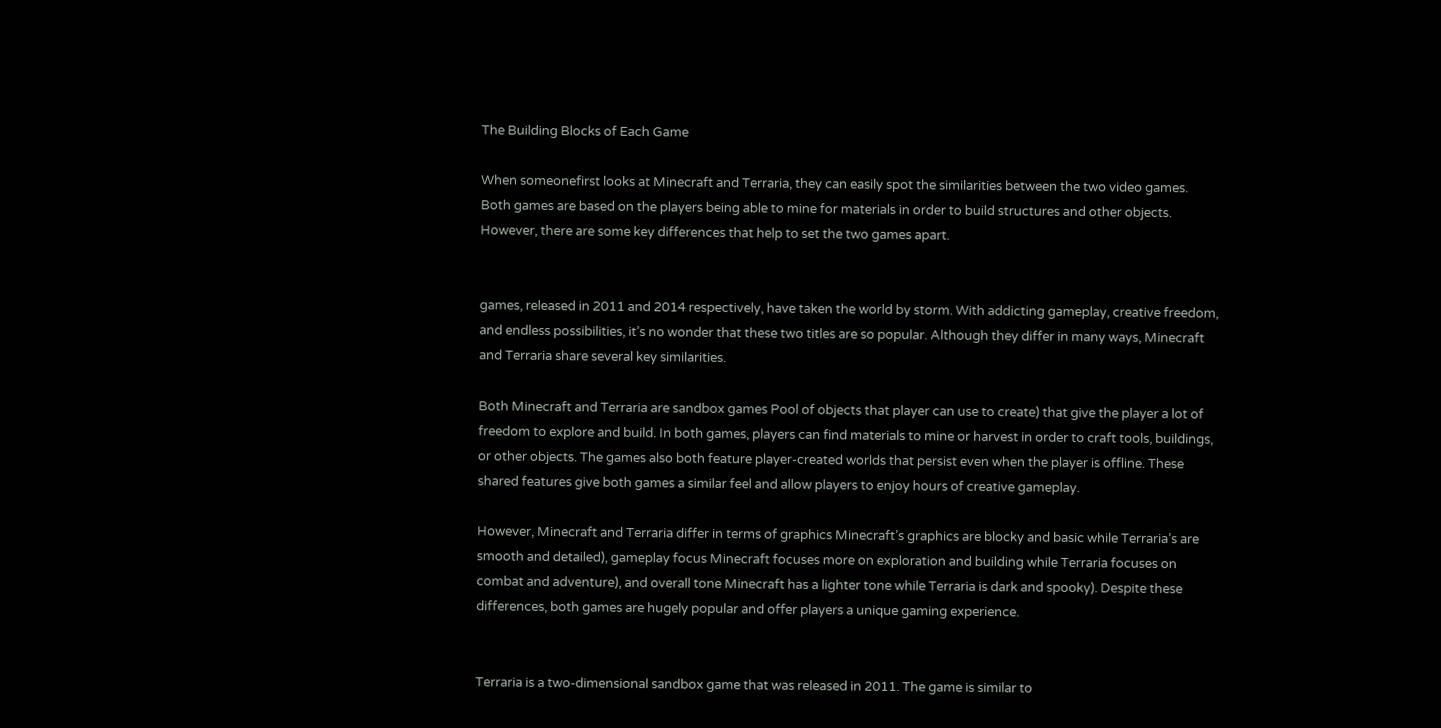The Building Blocks of Each Game

When someonefirst looks at Minecraft and Terraria, they can easily spot the similarities between the two video games. Both games are based on the players being able to mine for materials in order to build structures and other objects. However, there are some key differences that help to set the two games apart.


games, released in 2011 and 2014 respectively, have taken the world by storm. With addicting gameplay, creative freedom, and endless possibilities, it’s no wonder that these two titles are so popular. Although they differ in many ways, Minecraft and Terraria share several key similarities.

Both Minecraft and Terraria are sandbox games Pool of objects that player can use to create) that give the player a lot of freedom to explore and build. In both games, players can find materials to mine or harvest in order to craft tools, buildings, or other objects. The games also both feature player-created worlds that persist even when the player is offline. These shared features give both games a similar feel and allow players to enjoy hours of creative gameplay.

However, Minecraft and Terraria differ in terms of graphics Minecraft’s graphics are blocky and basic while Terraria’s are smooth and detailed), gameplay focus Minecraft focuses more on exploration and building while Terraria focuses on combat and adventure), and overall tone Minecraft has a lighter tone while Terraria is dark and spooky). Despite these differences, both games are hugely popular and offer players a unique gaming experience.


Terraria is a two-dimensional sandbox game that was released in 2011. The game is similar to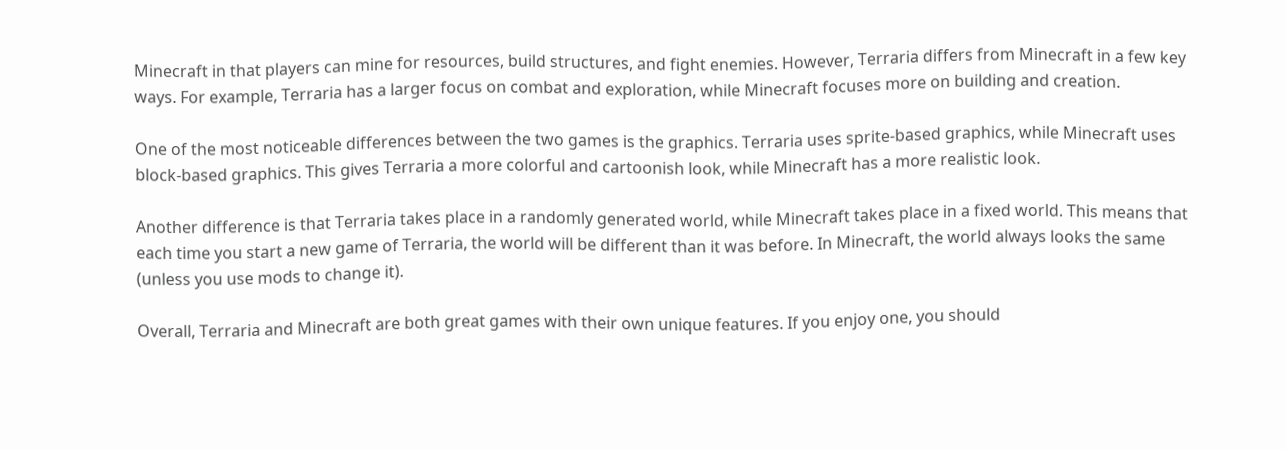Minecraft in that players can mine for resources, build structures, and fight enemies. However, Terraria differs from Minecraft in a few key ways. For example, Terraria has a larger focus on combat and exploration, while Minecraft focuses more on building and creation.

One of the most noticeable differences between the two games is the graphics. Terraria uses sprite-based graphics, while Minecraft uses block-based graphics. This gives Terraria a more colorful and cartoonish look, while Minecraft has a more realistic look.

Another difference is that Terraria takes place in a randomly generated world, while Minecraft takes place in a fixed world. This means that each time you start a new game of Terraria, the world will be different than it was before. In Minecraft, the world always looks the same (unless you use mods to change it).

Overall, Terraria and Minecraft are both great games with their own unique features. If you enjoy one, you should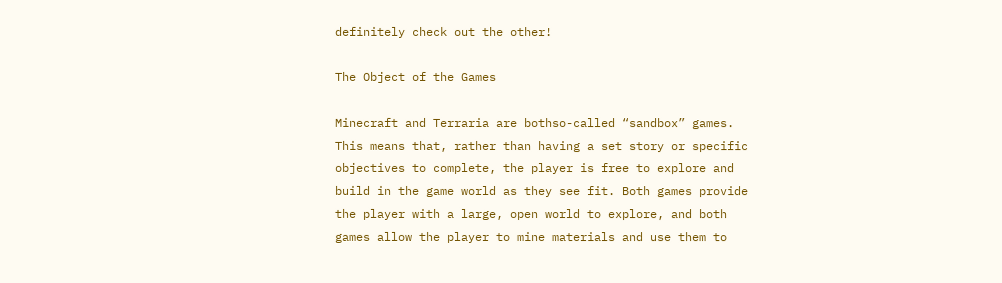definitely check out the other!

The Object of the Games

Minecraft and Terraria are bothso-called “sandbox” games. This means that, rather than having a set story or specific objectives to complete, the player is free to explore and build in the game world as they see fit. Both games provide the player with a large, open world to explore, and both games allow the player to mine materials and use them to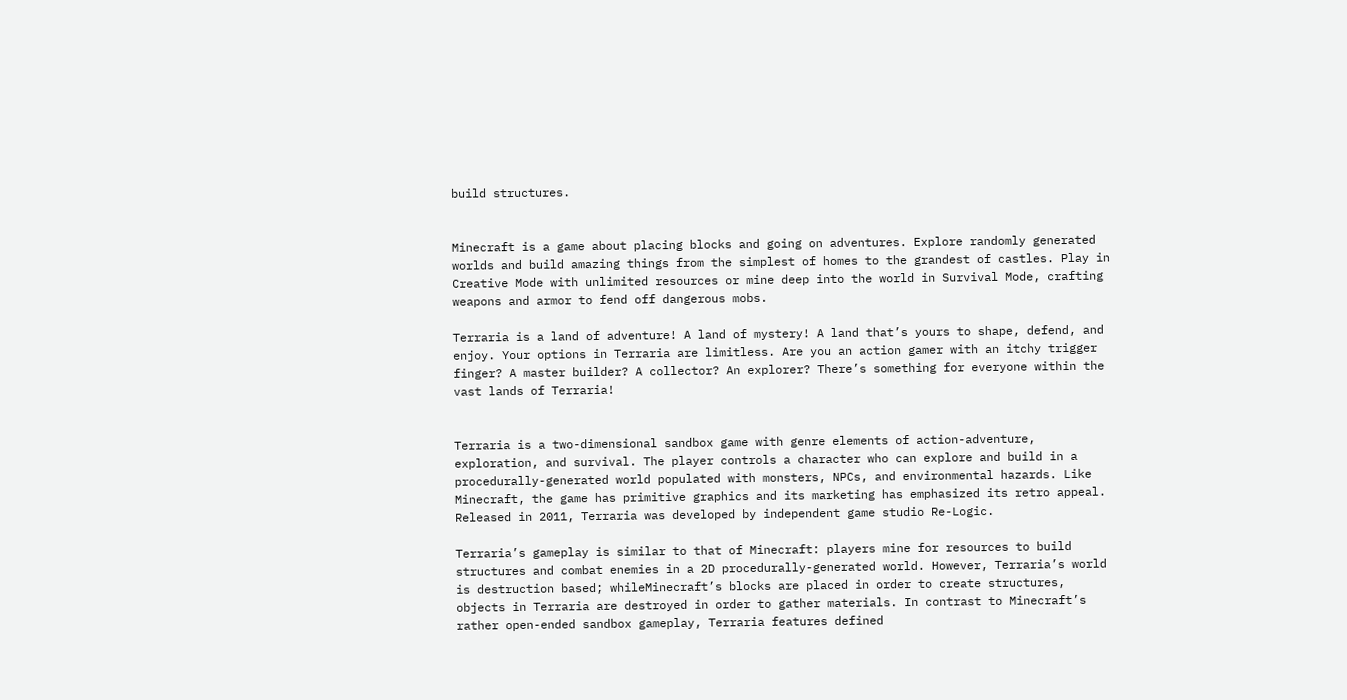build structures.


Minecraft is a game about placing blocks and going on adventures. Explore randomly generated worlds and build amazing things from the simplest of homes to the grandest of castles. Play in Creative Mode with unlimited resources or mine deep into the world in Survival Mode, crafting weapons and armor to fend off dangerous mobs.

Terraria is a land of adventure! A land of mystery! A land that’s yours to shape, defend, and enjoy. Your options in Terraria are limitless. Are you an action gamer with an itchy trigger finger? A master builder? A collector? An explorer? There’s something for everyone within the vast lands of Terraria!


Terraria is a two-dimensional sandbox game with genre elements of action-adventure, exploration, and survival. The player controls a character who can explore and build in a procedurally-generated world populated with monsters, NPCs, and environmental hazards. Like Minecraft, the game has primitive graphics and its marketing has emphasized its retro appeal. Released in 2011, Terraria was developed by independent game studio Re-Logic.

Terraria’s gameplay is similar to that of Minecraft: players mine for resources to build structures and combat enemies in a 2D procedurally-generated world. However, Terraria’s world is destruction based; whileMinecraft’s blocks are placed in order to create structures, objects in Terraria are destroyed in order to gather materials. In contrast to Minecraft’s rather open-ended sandbox gameplay, Terraria features defined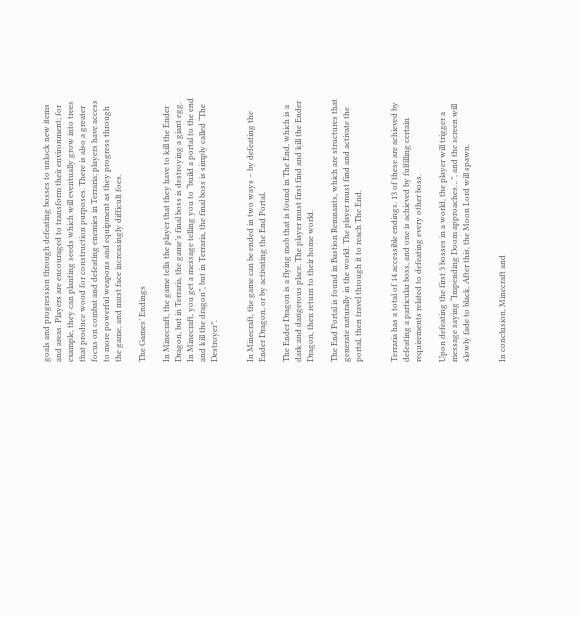goals and progression through defeating bosses to unlock new items and areas. Players are encouraged to transform their environment; for example, they can planting seeds which will eventually grow into trees that produce wood for construction purposes. There is also a greater focus on combat and defeating enemies in Terraria; players have access to more powerful weapons and equipment as they progress through the game, and must face increasingly difficult foes.

The Games’ Endings

In Minecraft, the game tells the player that they have to kill the Ender Dragon, but in Terraria, the game’s final boss is destroying a giant egg. In Minecraft, you get a message telling you to “build a portal to the end and kill the dragon”, but in Terraria, the final boss is simply called “The Destroyer”.


In Minecraft, the game can be ended in two ways – by defeating the Ender Dragon, or by activating the End Portal.

The Ender Dragon is a flying mob that is found in The End, which is a dark and dangerous place. The player must first find and kill the Ender Dragon, then return to their home world.

The End Portal is found in Bastion Remnants, which are structures that generate naturally in the world. The player must find and activate the portal, then travel through it to reach The End.


Terraria has a total of 14 accessible endings. 13 of these are achieved by defeating a particular boss, and one is achieved by fulfilling certain requirements related to defeating every other boss.

Upon defeating the first 3 bosses in a world, the player will trigger a message saying “Impending Doom approaches…”, and the screen will slowly fade to black. After this, the Moon Lord will spawn.


In conclusion, Minecraft and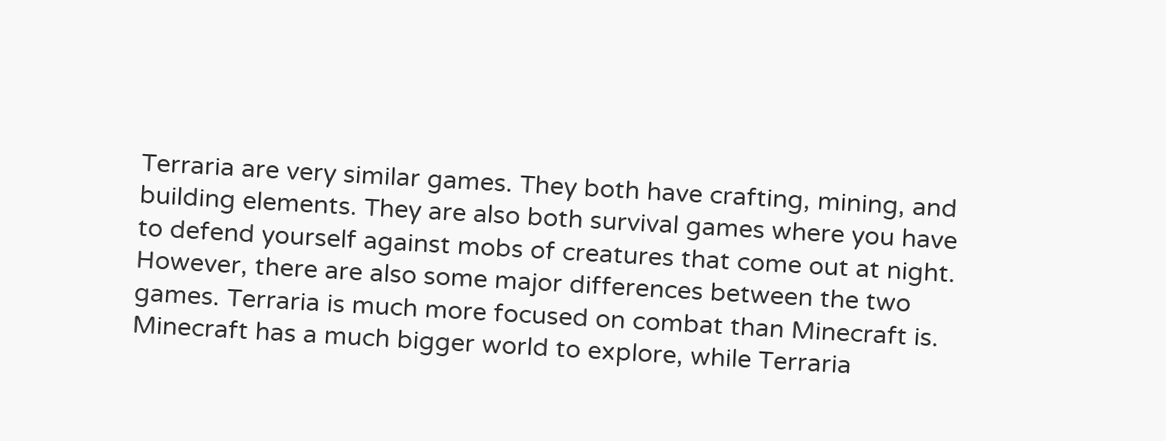Terraria are very similar games. They both have crafting, mining, and building elements. They are also both survival games where you have to defend yourself against mobs of creatures that come out at night. However, there are also some major differences between the two games. Terraria is much more focused on combat than Minecraft is. Minecraft has a much bigger world to explore, while Terraria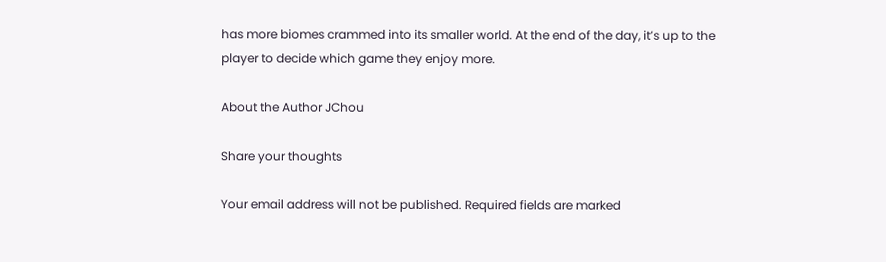has more biomes crammed into its smaller world. At the end of the day, it’s up to the player to decide which game they enjoy more.

About the Author JChou

Share your thoughts

Your email address will not be published. Required fields are marked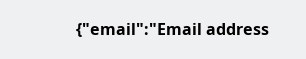{"email":"Email address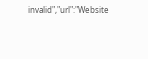invalid","url":"Website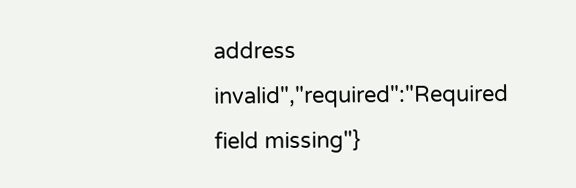address invalid","required":"Required field missing"}